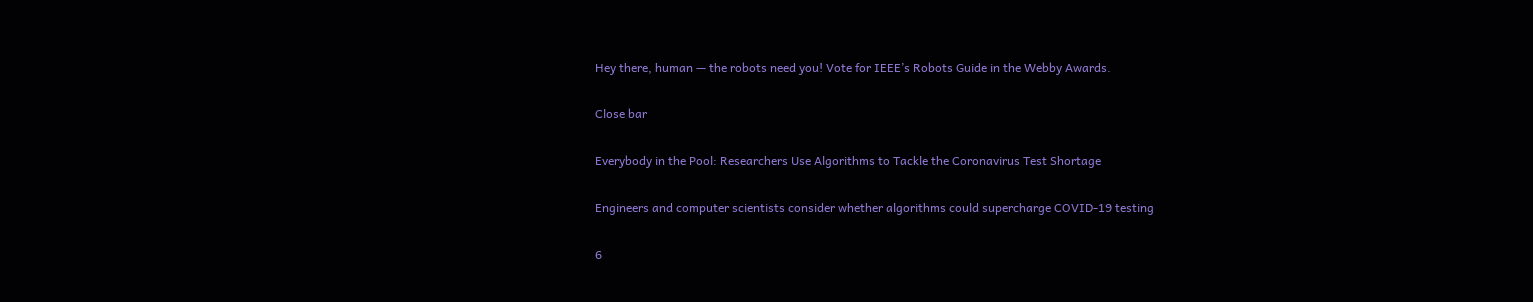Hey there, human — the robots need you! Vote for IEEE’s Robots Guide in the Webby Awards.

Close bar

Everybody in the Pool: Researchers Use Algorithms to Tackle the Coronavirus Test Shortage

Engineers and computer scientists consider whether algorithms could supercharge COVID-19 testing

6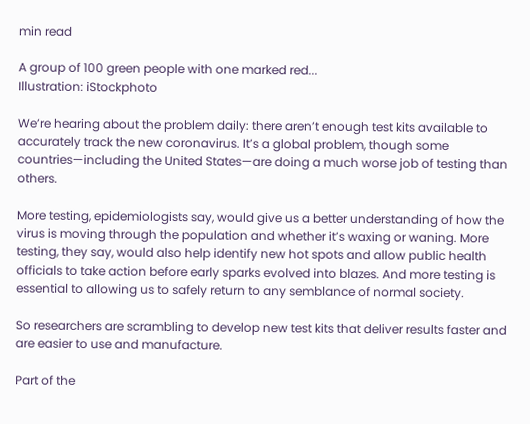min read

A group of 100 green people with one marked red...
Illustration: iStockphoto

We’re hearing about the problem daily: there aren’t enough test kits available to accurately track the new coronavirus. It’s a global problem, though some countries—including the United States—are doing a much worse job of testing than others.

More testing, epidemiologists say, would give us a better understanding of how the virus is moving through the population and whether it’s waxing or waning. More testing, they say, would also help identify new hot spots and allow public health officials to take action before early sparks evolved into blazes. And more testing is essential to allowing us to safely return to any semblance of normal society.

So researchers are scrambling to develop new test kits that deliver results faster and are easier to use and manufacture.

Part of the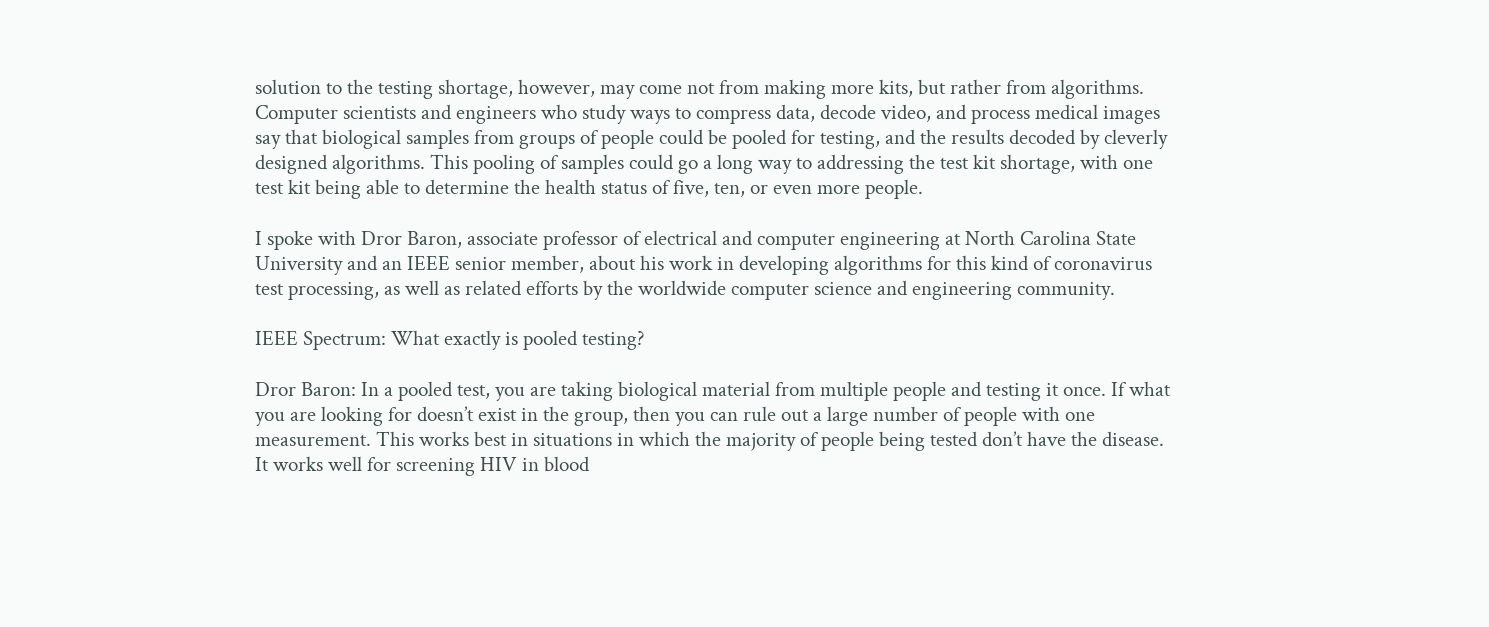solution to the testing shortage, however, may come not from making more kits, but rather from algorithms. Computer scientists and engineers who study ways to compress data, decode video, and process medical images say that biological samples from groups of people could be pooled for testing, and the results decoded by cleverly designed algorithms. This pooling of samples could go a long way to addressing the test kit shortage, with one test kit being able to determine the health status of five, ten, or even more people.

I spoke with Dror Baron, associate professor of electrical and computer engineering at North Carolina State University and an IEEE senior member, about his work in developing algorithms for this kind of coronavirus test processing, as well as related efforts by the worldwide computer science and engineering community.

IEEE Spectrum: What exactly is pooled testing?

Dror Baron: In a pooled test, you are taking biological material from multiple people and testing it once. If what you are looking for doesn’t exist in the group, then you can rule out a large number of people with one measurement. This works best in situations in which the majority of people being tested don’t have the disease. It works well for screening HIV in blood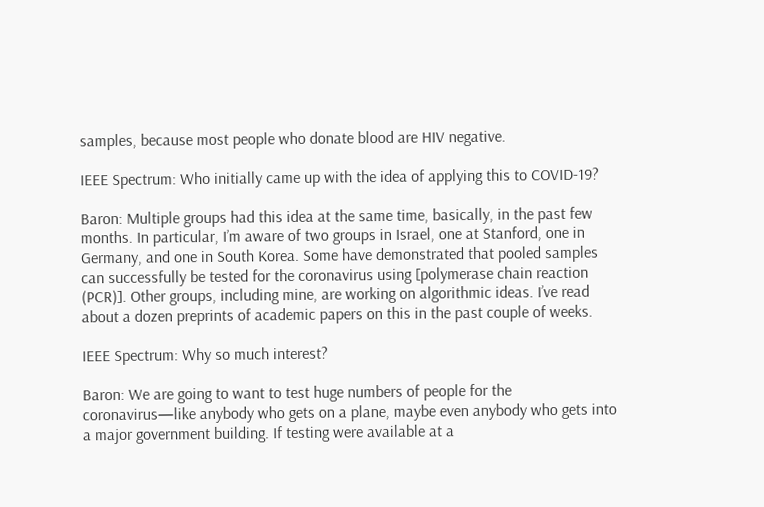samples, because most people who donate blood are HIV negative.

IEEE Spectrum: Who initially came up with the idea of applying this to COVID-19?

Baron: Multiple groups had this idea at the same time, basically, in the past few months. In particular, I’m aware of two groups in Israel, one at Stanford, one in Germany, and one in South Korea. Some have demonstrated that pooled samples can successfully be tested for the coronavirus using [polymerase chain reaction (PCR)]. Other groups, including mine, are working on algorithmic ideas. I’ve read about a dozen preprints of academic papers on this in the past couple of weeks.

IEEE Spectrum: Why so much interest?

Baron: We are going to want to test huge numbers of people for the coronavirus—like anybody who gets on a plane, maybe even anybody who gets into a major government building. If testing were available at a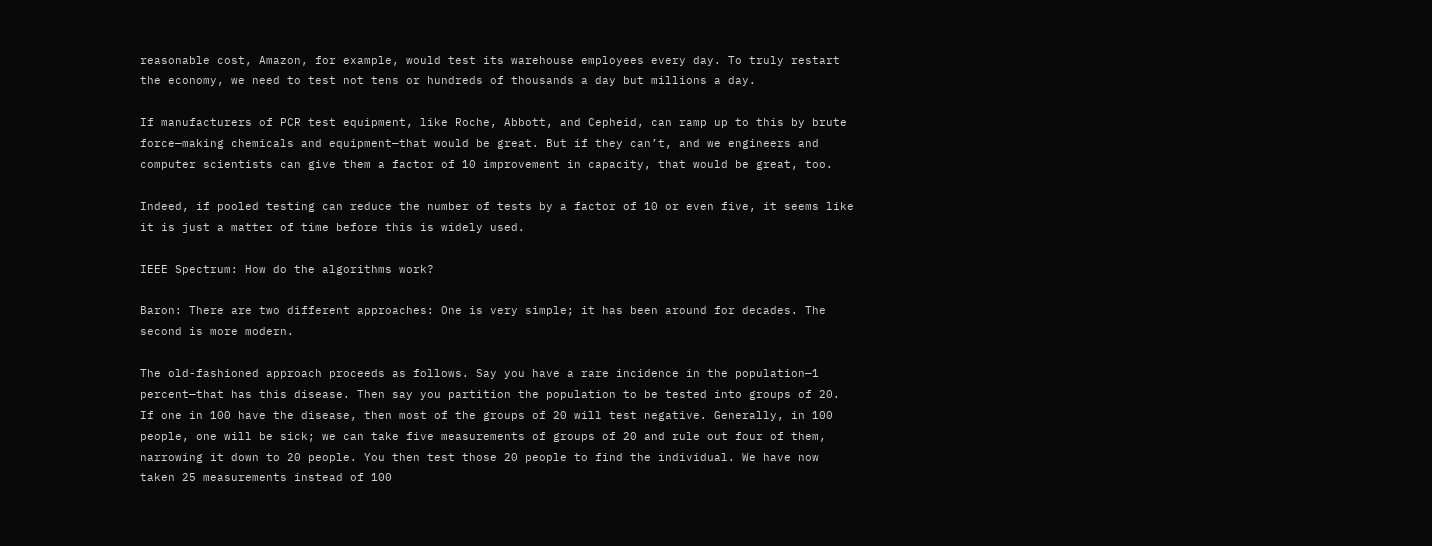reasonable cost, Amazon, for example, would test its warehouse employees every day. To truly restart the economy, we need to test not tens or hundreds of thousands a day but millions a day.

If manufacturers of PCR test equipment, like Roche, Abbott, and Cepheid, can ramp up to this by brute force—making chemicals and equipment—that would be great. But if they can’t, and we engineers and computer scientists can give them a factor of 10 improvement in capacity, that would be great, too.

Indeed, if pooled testing can reduce the number of tests by a factor of 10 or even five, it seems like it is just a matter of time before this is widely used.

IEEE Spectrum: How do the algorithms work?

Baron: There are two different approaches: One is very simple; it has been around for decades. The second is more modern.

The old-fashioned approach proceeds as follows. Say you have a rare incidence in the population—1 percent—that has this disease. Then say you partition the population to be tested into groups of 20. If one in 100 have the disease, then most of the groups of 20 will test negative. Generally, in 100 people, one will be sick; we can take five measurements of groups of 20 and rule out four of them, narrowing it down to 20 people. You then test those 20 people to find the individual. We have now taken 25 measurements instead of 100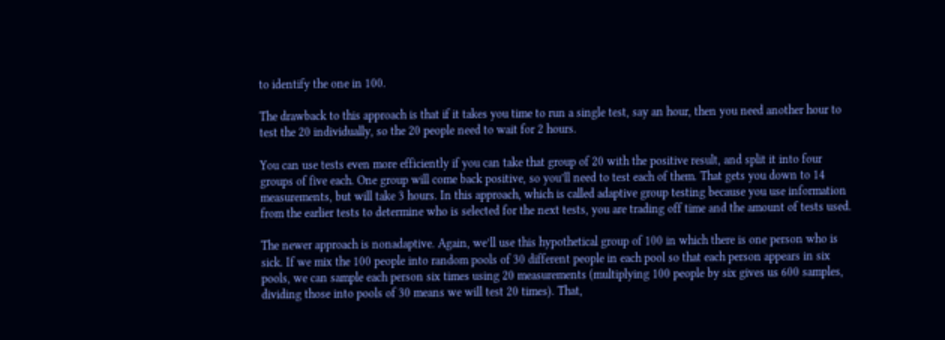to identify the one in 100.

The drawback to this approach is that if it takes you time to run a single test, say an hour, then you need another hour to test the 20 individually, so the 20 people need to wait for 2 hours.

You can use tests even more efficiently if you can take that group of 20 with the positive result, and split it into four groups of five each. One group will come back positive, so you’ll need to test each of them. That gets you down to 14 measurements, but will take 3 hours. In this approach, which is called adaptive group testing because you use information from the earlier tests to determine who is selected for the next tests, you are trading off time and the amount of tests used.

The newer approach is nonadaptive. Again, we’ll use this hypothetical group of 100 in which there is one person who is sick. If we mix the 100 people into random pools of 30 different people in each pool so that each person appears in six pools, we can sample each person six times using 20 measurements (multiplying 100 people by six gives us 600 samples, dividing those into pools of 30 means we will test 20 times). That,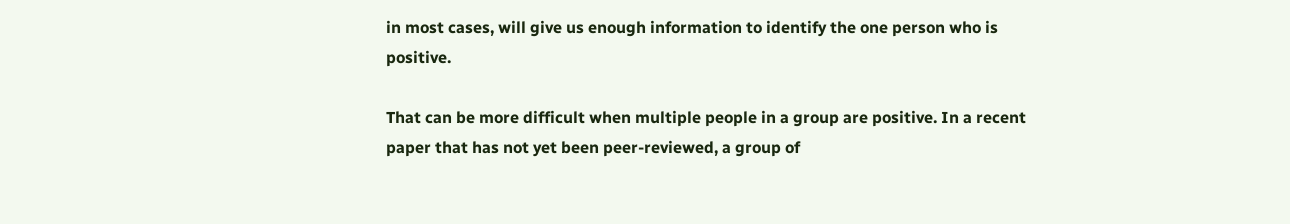in most cases, will give us enough information to identify the one person who is positive.

That can be more difficult when multiple people in a group are positive. In a recent paper that has not yet been peer-reviewed, a group of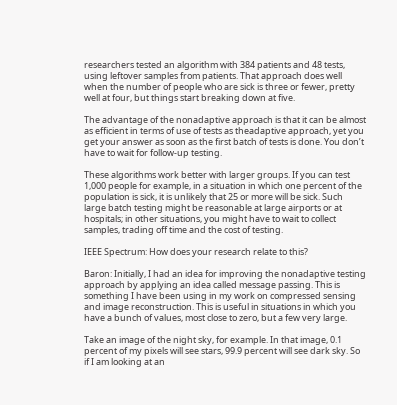researchers tested an algorithm with 384 patients and 48 tests, using leftover samples from patients. That approach does well when the number of people who are sick is three or fewer, pretty well at four, but things start breaking down at five.

The advantage of the nonadaptive approach is that it can be almost as efficient in terms of use of tests as theadaptive approach, yet you get your answer as soon as the first batch of tests is done. You don’t have to wait for follow-up testing.

These algorithms work better with larger groups. If you can test 1,000 people for example, in a situation in which one percent of the population is sick, it is unlikely that 25 or more will be sick. Such large batch testing might be reasonable at large airports or at hospitals; in other situations, you might have to wait to collect samples, trading off time and the cost of testing.

IEEE Spectrum: How does your research relate to this?

Baron: Initially, I had an idea for improving the nonadaptive testing approach by applying an idea called message passing. This is something I have been using in my work on compressed sensing and image reconstruction. This is useful in situations in which you have a bunch of values, most close to zero, but a few very large.

Take an image of the night sky, for example. In that image, 0.1 percent of my pixels will see stars, 99.9 percent will see dark sky. So if I am looking at an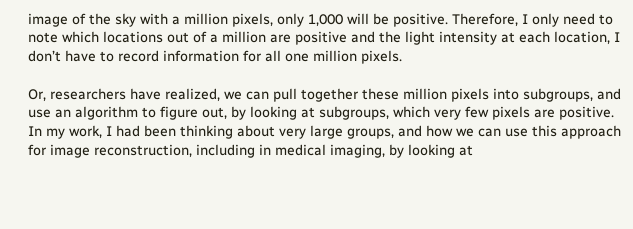image of the sky with a million pixels, only 1,000 will be positive. Therefore, I only need to note which locations out of a million are positive and the light intensity at each location, I don’t have to record information for all one million pixels.

Or, researchers have realized, we can pull together these million pixels into subgroups, and use an algorithm to figure out, by looking at subgroups, which very few pixels are positive. In my work, I had been thinking about very large groups, and how we can use this approach for image reconstruction, including in medical imaging, by looking at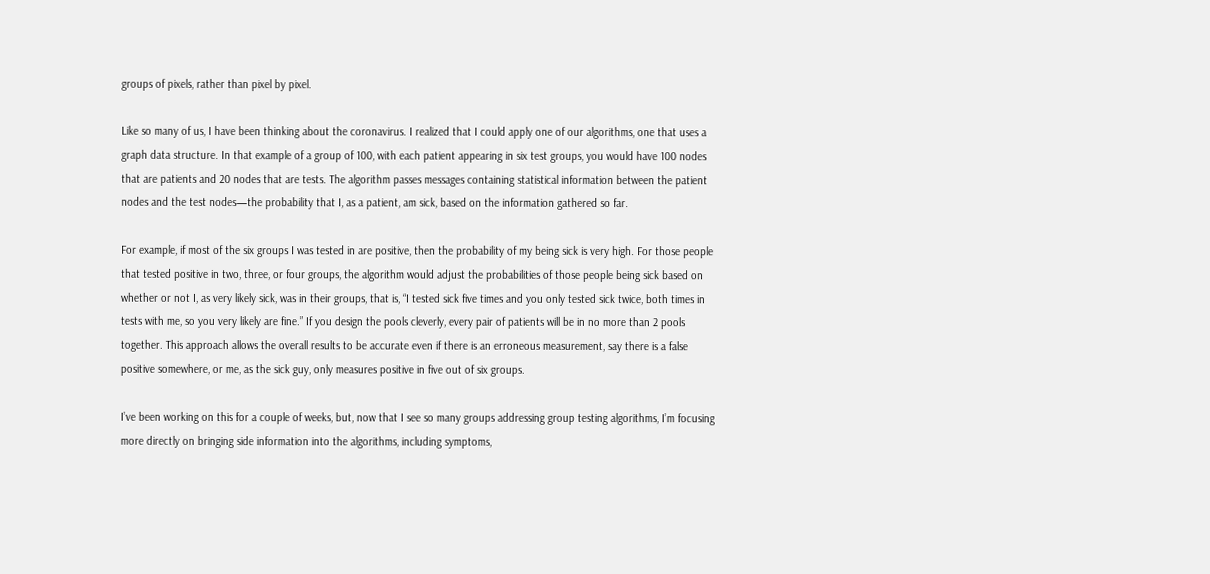groups of pixels, rather than pixel by pixel.

Like so many of us, I have been thinking about the coronavirus. I realized that I could apply one of our algorithms, one that uses a graph data structure. In that example of a group of 100, with each patient appearing in six test groups, you would have 100 nodes that are patients and 20 nodes that are tests. The algorithm passes messages containing statistical information between the patient nodes and the test nodes—the probability that I, as a patient, am sick, based on the information gathered so far.

For example, if most of the six groups I was tested in are positive, then the probability of my being sick is very high. For those people that tested positive in two, three, or four groups, the algorithm would adjust the probabilities of those people being sick based on whether or not I, as very likely sick, was in their groups, that is, “I tested sick five times and you only tested sick twice, both times in tests with me, so you very likely are fine.” If you design the pools cleverly, every pair of patients will be in no more than 2 pools together. This approach allows the overall results to be accurate even if there is an erroneous measurement, say there is a false positive somewhere, or me, as the sick guy, only measures positive in five out of six groups.

I’ve been working on this for a couple of weeks, but, now that I see so many groups addressing group testing algorithms, I’m focusing more directly on bringing side information into the algorithms, including symptoms,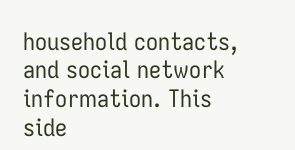household contacts, and social network information. This side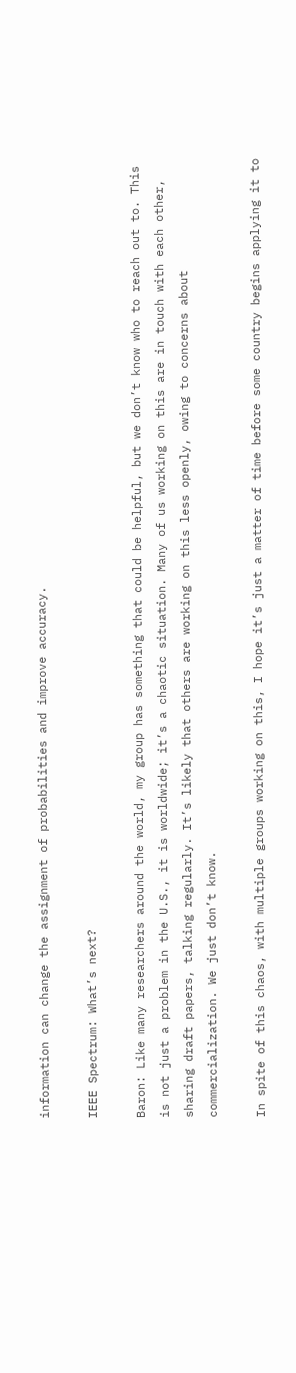information can change the assignment of probabilities and improve accuracy.

IEEE Spectrum: What’s next?

Baron: Like many researchers around the world, my group has something that could be helpful, but we don’t know who to reach out to. This is not just a problem in the U.S., it is worldwide; it’s a chaotic situation. Many of us working on this are in touch with each other, sharing draft papers, talking regularly. It’s likely that others are working on this less openly, owing to concerns about commercialization. We just don’t know.

In spite of this chaos, with multiple groups working on this, I hope it’s just a matter of time before some country begins applying it to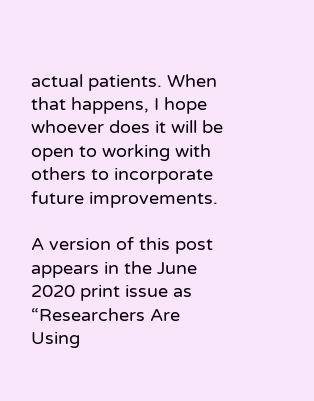actual patients. When that happens, I hope whoever does it will be open to working with others to incorporate future improvements.

A version of this post appears in the June 2020 print issue as “Researchers Are Using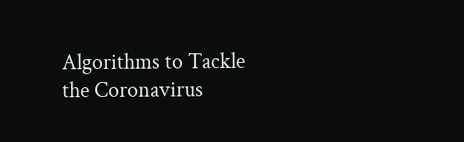Algorithms to Tackle the Coronavirus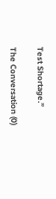Test Shortage.”

The Conversation (0)